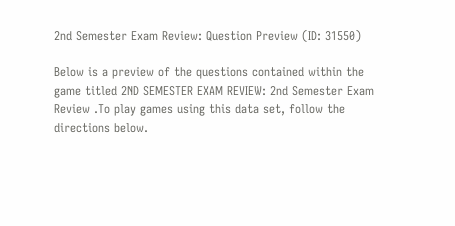2nd Semester Exam Review: Question Preview (ID: 31550)

Below is a preview of the questions contained within the game titled 2ND SEMESTER EXAM REVIEW: 2nd Semester Exam Review .To play games using this data set, follow the directions below.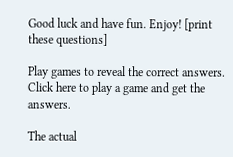Good luck and have fun. Enjoy! [print these questions]

Play games to reveal the correct answers. Click here to play a game and get the answers.

The actual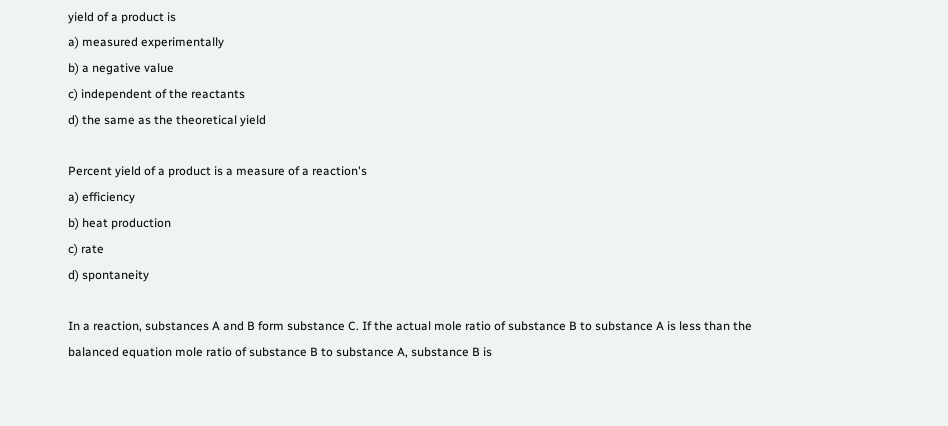yield of a product is
a) measured experimentally
b) a negative value
c) independent of the reactants
d) the same as the theoretical yield

Percent yield of a product is a measure of a reaction's
a) efficiency
b) heat production
c) rate
d) spontaneity

In a reaction, substances A and B form substance C. If the actual mole ratio of substance B to substance A is less than the balanced equation mole ratio of substance B to substance A, substance B is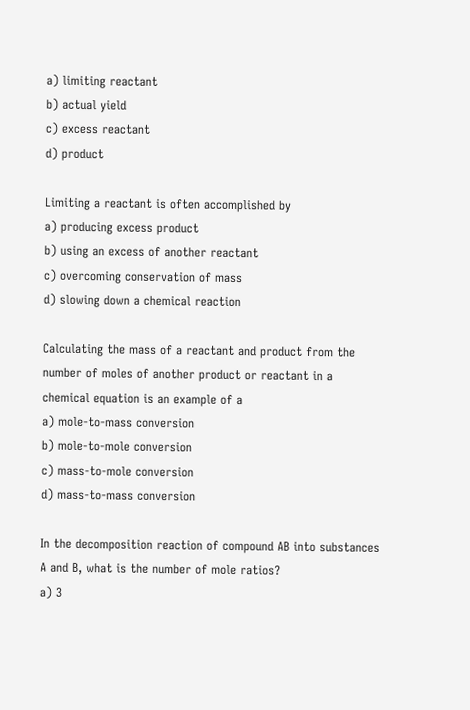a) limiting reactant
b) actual yield
c) excess reactant
d) product

Limiting a reactant is often accomplished by
a) producing excess product
b) using an excess of another reactant
c) overcoming conservation of mass
d) slowing down a chemical reaction

Calculating the mass of a reactant and product from the number of moles of another product or reactant in a chemical equation is an example of a
a) mole-to-mass conversion
b) mole-to-mole conversion
c) mass-to-mole conversion
d) mass-to-mass conversion

In the decomposition reaction of compound AB into substances A and B, what is the number of mole ratios?
a) 3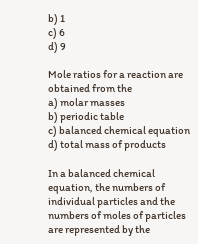b) 1
c) 6
d) 9

Mole ratios for a reaction are obtained from the
a) molar masses
b) periodic table
c) balanced chemical equation
d) total mass of products

In a balanced chemical equation, the numbers of individual particles and the numbers of moles of particles are represented by the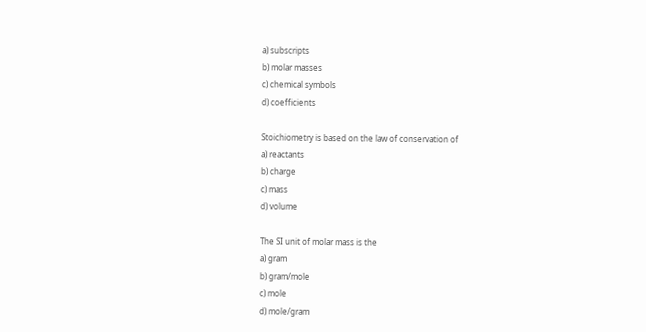a) subscripts
b) molar masses
c) chemical symbols
d) coefficients

Stoichiometry is based on the law of conservation of
a) reactants
b) charge
c) mass
d) volume

The SI unit of molar mass is the
a) gram
b) gram/mole
c) mole
d) mole/gram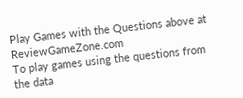Play Games with the Questions above at ReviewGameZone.com
To play games using the questions from the data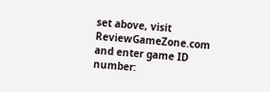set above, visit ReviewGameZone.com and enter game ID number: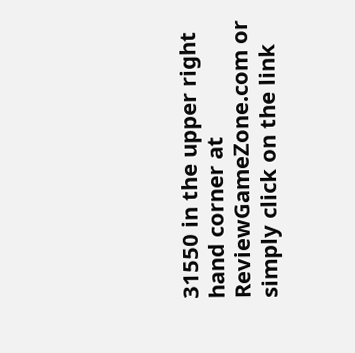31550 in the upper right hand corner at ReviewGameZone.com or simply click on the link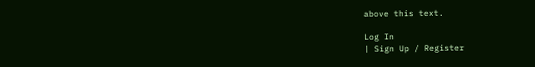above this text.

Log In
| Sign Up / Register